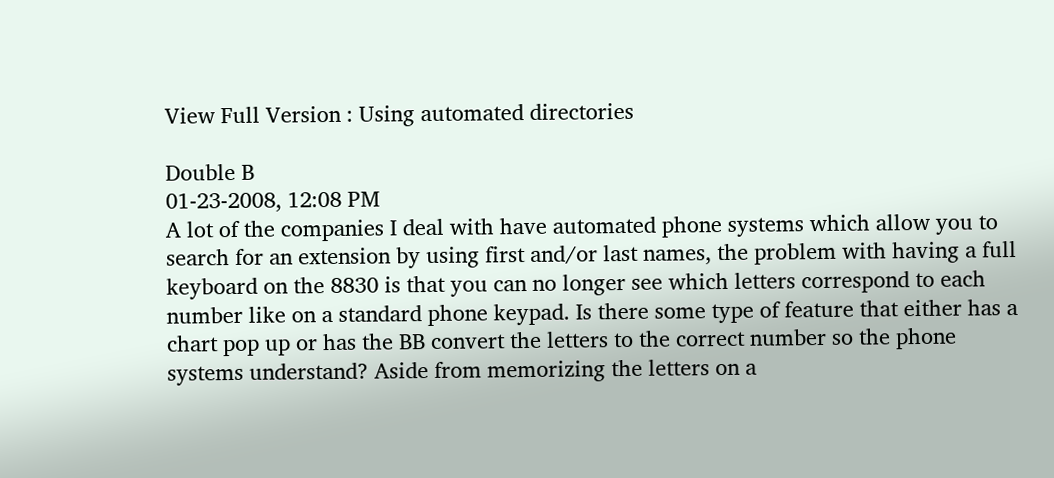View Full Version : Using automated directories

Double B
01-23-2008, 12:08 PM
A lot of the companies I deal with have automated phone systems which allow you to search for an extension by using first and/or last names, the problem with having a full keyboard on the 8830 is that you can no longer see which letters correspond to each number like on a standard phone keypad. Is there some type of feature that either has a chart pop up or has the BB convert the letters to the correct number so the phone systems understand? Aside from memorizing the letters on a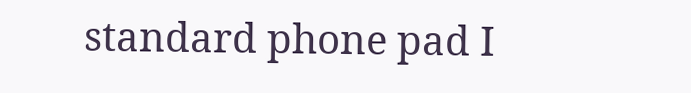standard phone pad I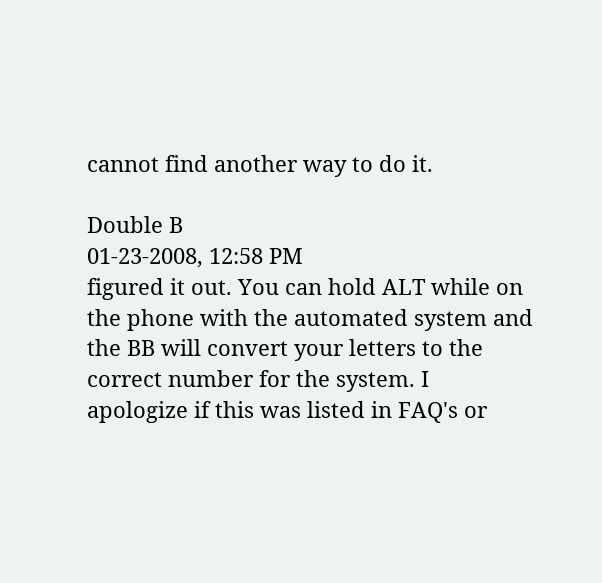cannot find another way to do it.

Double B
01-23-2008, 12:58 PM
figured it out. You can hold ALT while on the phone with the automated system and the BB will convert your letters to the correct number for the system. I apologize if this was listed in FAQ's or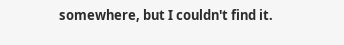somewhere, but I couldn't find it.